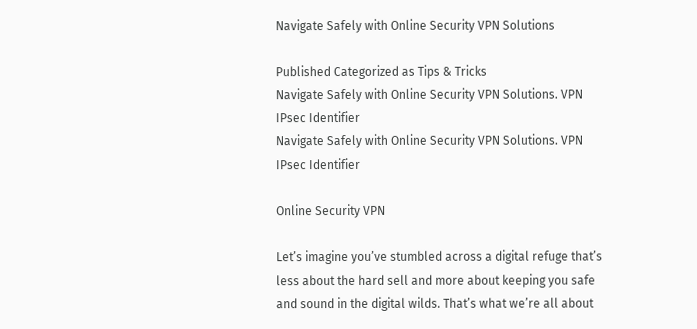Navigate Safely with Online Security VPN Solutions

Published Categorized as Tips & Tricks
Navigate Safely with Online Security VPN Solutions. VPN IPsec Identifier
Navigate Safely with Online Security VPN Solutions. VPN IPsec Identifier

Online Security VPN

Let’s imagine you’ve stumbled across a digital refuge that’s less about the hard sell and more about keeping you safe and sound in the digital wilds. That’s what we’re all about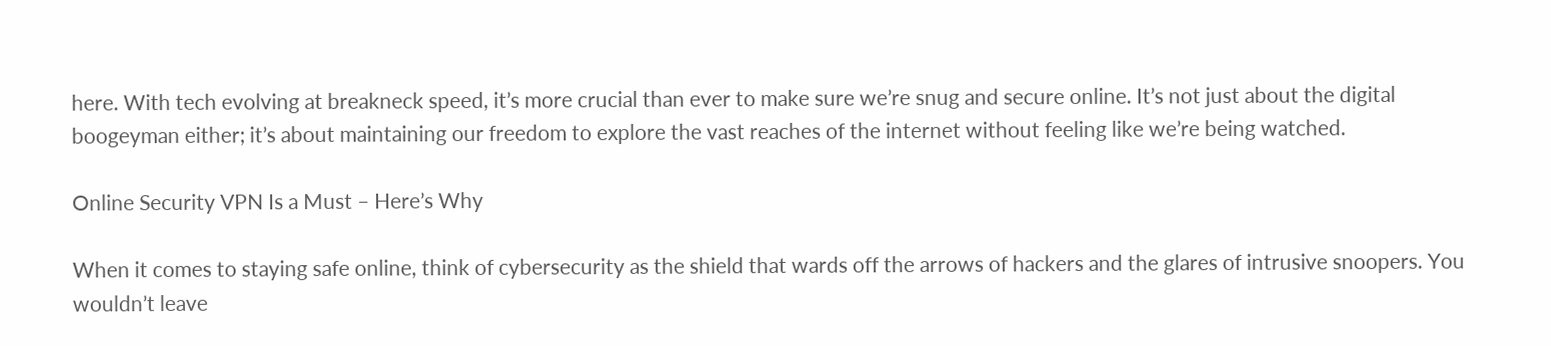here. With tech evolving at breakneck speed, it’s more crucial than ever to make sure we’re snug and secure online. It’s not just about the digital boogeyman either; it’s about maintaining our freedom to explore the vast reaches of the internet without feeling like we’re being watched.

Online Security VPN Is a Must – Here’s Why

When it comes to staying safe online, think of cybersecurity as the shield that wards off the arrows of hackers and the glares of intrusive snoopers. You wouldn’t leave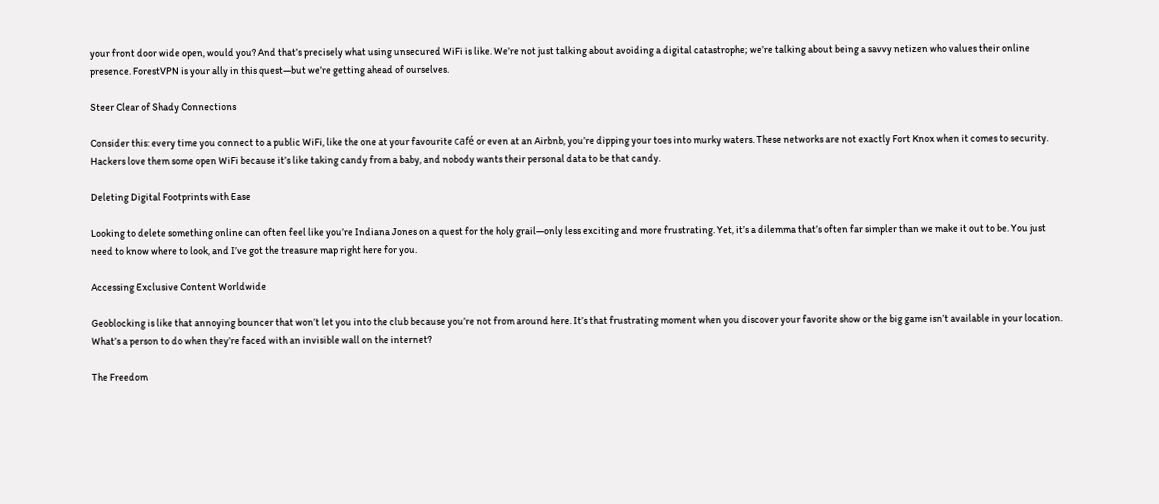your front door wide open, would you? And that’s precisely what using unsecured WiFi is like. We’re not just talking about avoiding a digital catastrophe; we’re talking about being a savvy netizen who values their online presence. ForestVPN is your ally in this quest—but we’re getting ahead of ourselves.

Steer Clear of Shady Connections

Consider this: every time you connect to a public WiFi, like the one at your favourite café or even at an Airbnb, you’re dipping your toes into murky waters. These networks are not exactly Fort Knox when it comes to security. Hackers love them some open WiFi because it’s like taking candy from a baby, and nobody wants their personal data to be that candy.

Deleting Digital Footprints with Ease

Looking to delete something online can often feel like you’re Indiana Jones on a quest for the holy grail—only less exciting and more frustrating. Yet, it’s a dilemma that’s often far simpler than we make it out to be. You just need to know where to look, and I’ve got the treasure map right here for you.

Accessing Exclusive Content Worldwide

Geoblocking is like that annoying bouncer that won’t let you into the club because you’re not from around here. It’s that frustrating moment when you discover your favorite show or the big game isn’t available in your location. What’s a person to do when they’re faced with an invisible wall on the internet?

The Freedom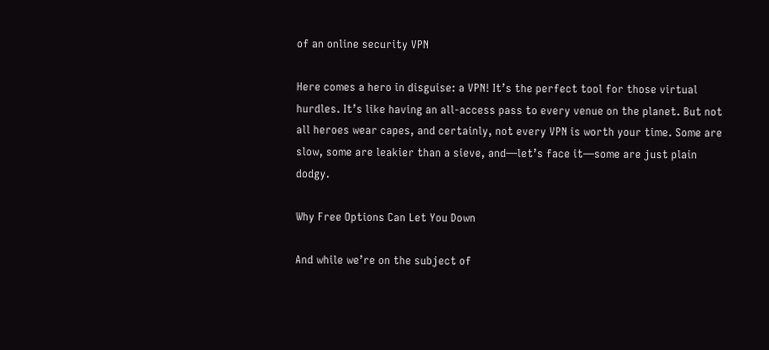of an online security VPN

Here comes a hero in disguise: a VPN! It’s the perfect tool for those virtual hurdles. It’s like having an all-access pass to every venue on the planet. But not all heroes wear capes, and certainly, not every VPN is worth your time. Some are slow, some are leakier than a sieve, and—let’s face it—some are just plain dodgy.

Why Free Options Can Let You Down

And while we’re on the subject of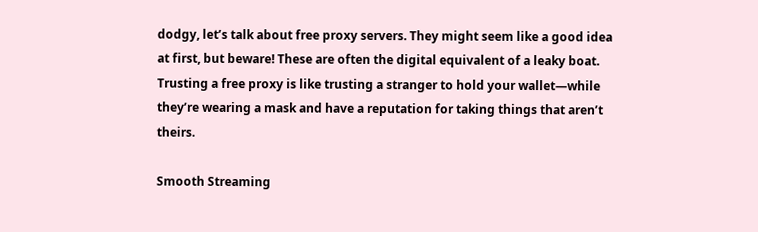dodgy, let’s talk about free proxy servers. They might seem like a good idea at first, but beware! These are often the digital equivalent of a leaky boat. Trusting a free proxy is like trusting a stranger to hold your wallet—while they’re wearing a mask and have a reputation for taking things that aren’t theirs.

Smooth Streaming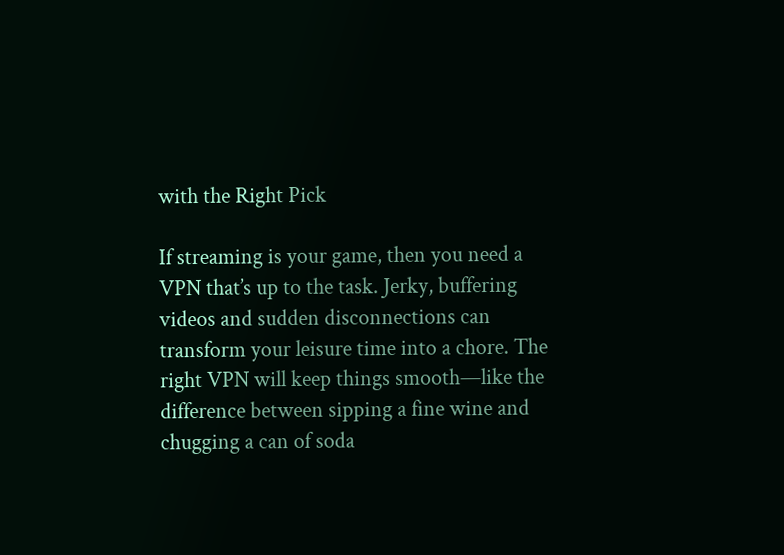with the Right Pick

If streaming is your game, then you need a VPN that’s up to the task. Jerky, buffering videos and sudden disconnections can transform your leisure time into a chore. The right VPN will keep things smooth—like the difference between sipping a fine wine and chugging a can of soda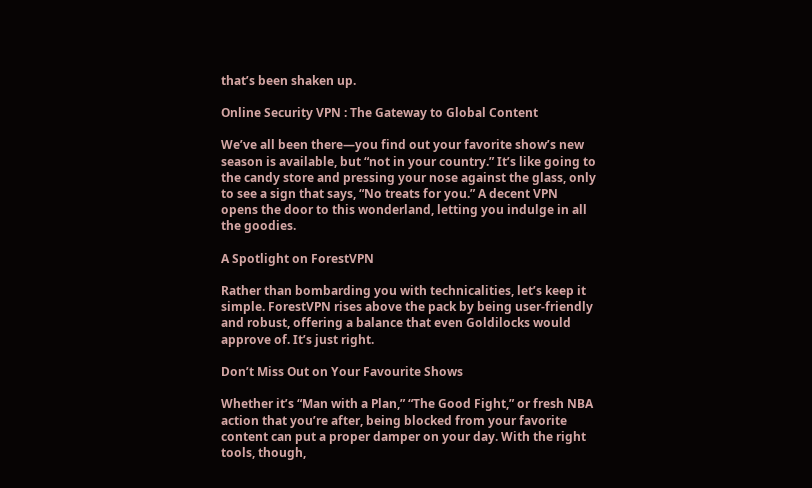that’s been shaken up.

Online Security VPN : The Gateway to Global Content

We’ve all been there—you find out your favorite show’s new season is available, but “not in your country.” It’s like going to the candy store and pressing your nose against the glass, only to see a sign that says, “No treats for you.” A decent VPN opens the door to this wonderland, letting you indulge in all the goodies.

A Spotlight on ForestVPN

Rather than bombarding you with technicalities, let’s keep it simple. ForestVPN rises above the pack by being user-friendly and robust, offering a balance that even Goldilocks would approve of. It’s just right.

Don’t Miss Out on Your Favourite Shows

Whether it’s “Man with a Plan,” “The Good Fight,” or fresh NBA action that you’re after, being blocked from your favorite content can put a proper damper on your day. With the right tools, though,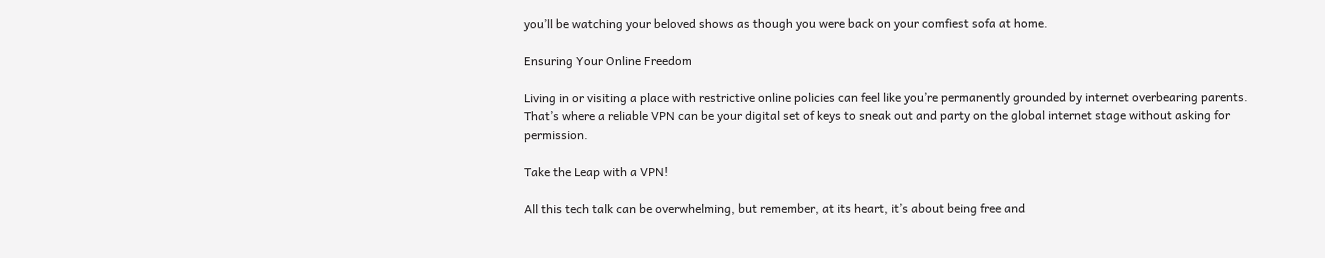you’ll be watching your beloved shows as though you were back on your comfiest sofa at home.

Ensuring Your Online Freedom

Living in or visiting a place with restrictive online policies can feel like you’re permanently grounded by internet overbearing parents. That’s where a reliable VPN can be your digital set of keys to sneak out and party on the global internet stage without asking for permission.

Take the Leap with a VPN!

All this tech talk can be overwhelming, but remember, at its heart, it’s about being free and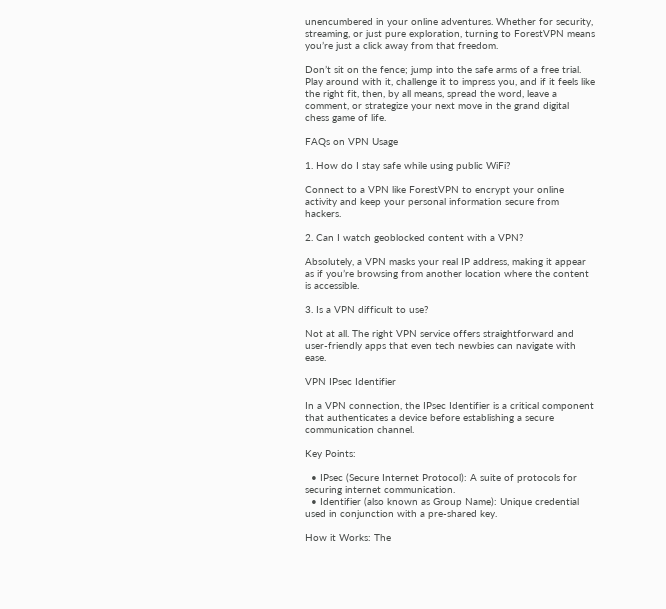unencumbered in your online adventures. Whether for security, streaming, or just pure exploration, turning to ForestVPN means you’re just a click away from that freedom.

Don’t sit on the fence; jump into the safe arms of a free trial. Play around with it, challenge it to impress you, and if it feels like the right fit, then, by all means, spread the word, leave a comment, or strategize your next move in the grand digital chess game of life.

FAQs on VPN Usage

1. How do I stay safe while using public WiFi?

Connect to a VPN like ForestVPN to encrypt your online activity and keep your personal information secure from hackers.

2. Can I watch geoblocked content with a VPN?

Absolutely, a VPN masks your real IP address, making it appear as if you’re browsing from another location where the content is accessible.

3. Is a VPN difficult to use?

Not at all. The right VPN service offers straightforward and user-friendly apps that even tech newbies can navigate with ease.

VPN IPsec Identifier

In a VPN connection, the IPsec Identifier is a critical component that authenticates a device before establishing a secure communication channel.

Key Points:

  • IPsec (Secure Internet Protocol): A suite of protocols for securing internet communication.
  • Identifier (also known as Group Name): Unique credential used in conjunction with a pre-shared key.

How it Works: The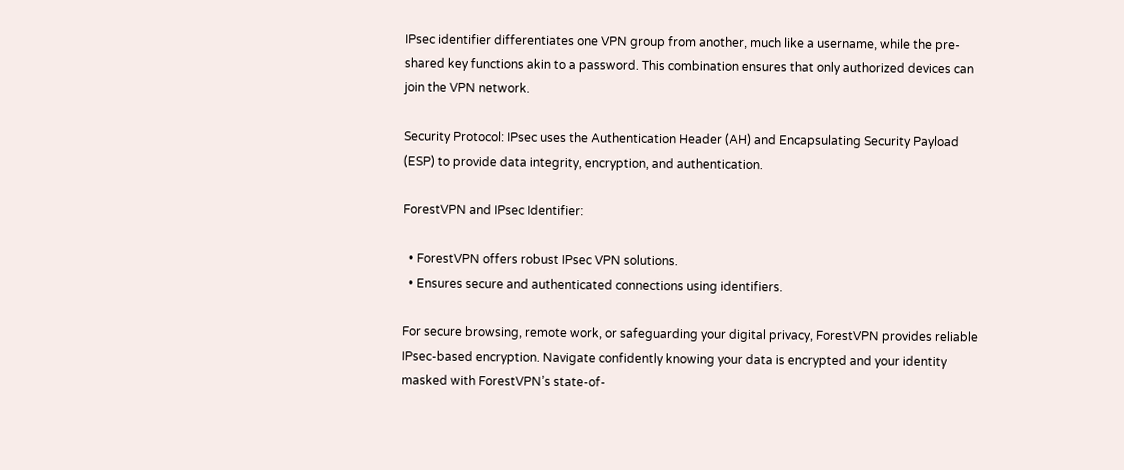IPsec identifier differentiates one VPN group from another, much like a username, while the pre-shared key functions akin to a password. This combination ensures that only authorized devices can join the VPN network.

Security Protocol: IPsec uses the Authentication Header (AH) and Encapsulating Security Payload (ESP) to provide data integrity, encryption, and authentication.

ForestVPN and IPsec Identifier:

  • ForestVPN offers robust IPsec VPN solutions.
  • Ensures secure and authenticated connections using identifiers.

For secure browsing, remote work, or safeguarding your digital privacy, ForestVPN provides reliable IPsec-based encryption. Navigate confidently knowing your data is encrypted and your identity masked with ForestVPN’s state-of-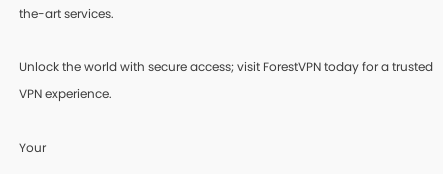the-art services.

Unlock the world with secure access; visit ForestVPN today for a trusted VPN experience.

Your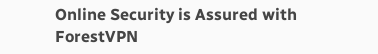Online Security is Assured with ForestVPN